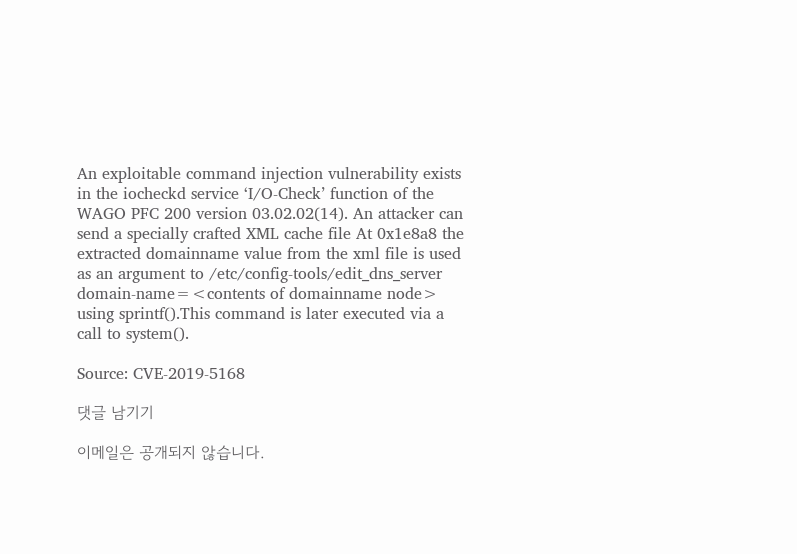An exploitable command injection vulnerability exists in the iocheckd service ‘I/O-Check’ function of the WAGO PFC 200 version 03.02.02(14). An attacker can send a specially crafted XML cache file At 0x1e8a8 the extracted domainname value from the xml file is used as an argument to /etc/config-tools/edit_dns_server domain-name=<contents of domainname node> using sprintf().This command is later executed via a call to system().

Source: CVE-2019-5168

댓글 남기기

이메일은 공개되지 않습니다.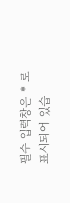필수 입력창은 * 로 표시되어 있습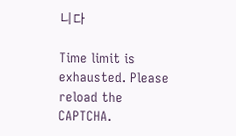니다

Time limit is exhausted. Please reload the CAPTCHA.